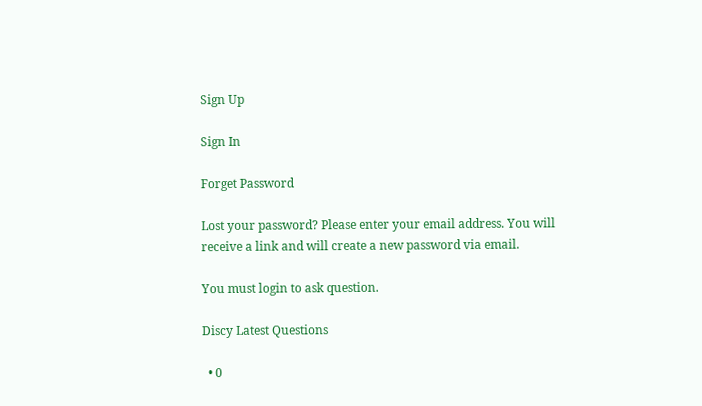Sign Up

Sign In

Forget Password

Lost your password? Please enter your email address. You will receive a link and will create a new password via email.

You must login to ask question.

Discy Latest Questions

  • 0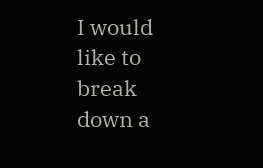I would like to break down a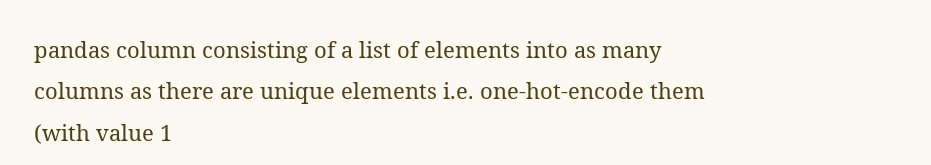pandas column consisting of a list of elements into as many columns as there are unique elements i.e. one-hot-encode them (with value 1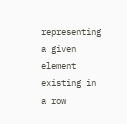representing a given element existing in a row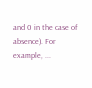and 0 in the case of absence). For example, ...